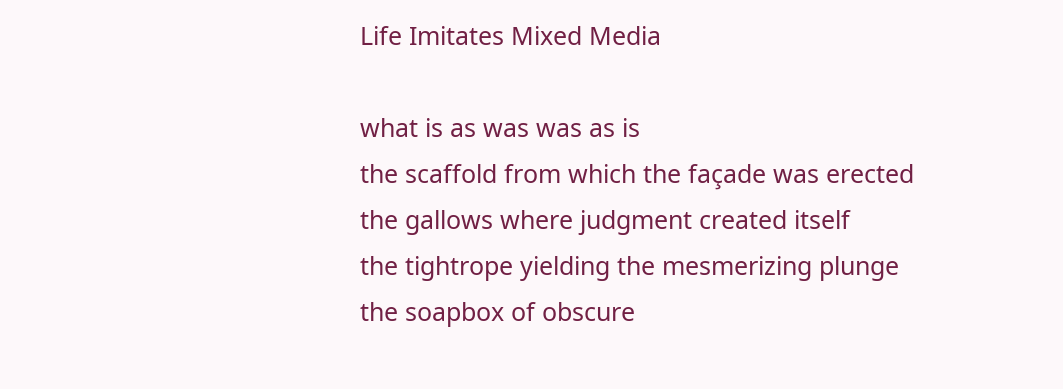Life Imitates Mixed Media

what is as was was as is
the scaffold from which the façade was erected
the gallows where judgment created itself
the tightrope yielding the mesmerizing plunge
the soapbox of obscure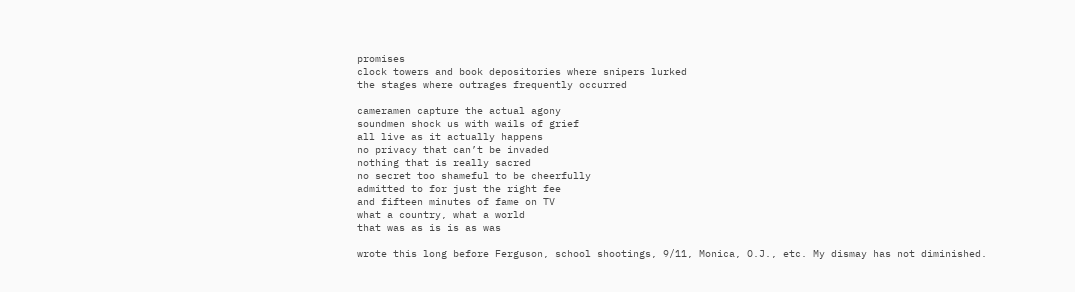promises
clock towers and book depositories where snipers lurked
the stages where outrages frequently occurred

cameramen capture the actual agony
soundmen shock us with wails of grief
all live as it actually happens
no privacy that can’t be invaded
nothing that is really sacred
no secret too shameful to be cheerfully
admitted to for just the right fee
and fifteen minutes of fame on TV
what a country, what a world
that was as is is as was

wrote this long before Ferguson, school shootings, 9/11, Monica, O.J., etc. My dismay has not diminished.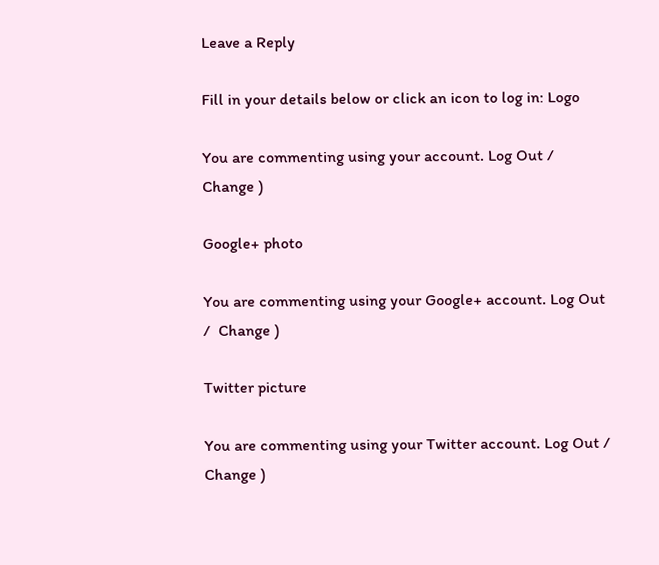Leave a Reply

Fill in your details below or click an icon to log in: Logo

You are commenting using your account. Log Out /  Change )

Google+ photo

You are commenting using your Google+ account. Log Out /  Change )

Twitter picture

You are commenting using your Twitter account. Log Out /  Change )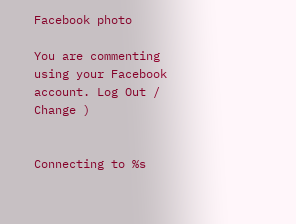Facebook photo

You are commenting using your Facebook account. Log Out /  Change )


Connecting to %s